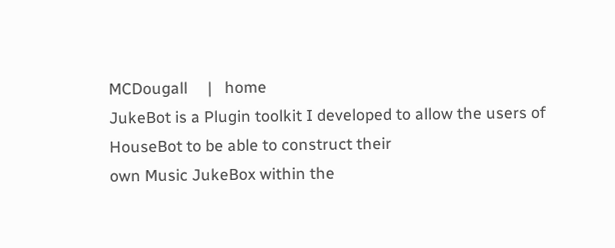MCDougall     |   home
JukeBot is a Plugin toolkit I developed to allow the users of HouseBot to be able to construct their
own Music JukeBox within the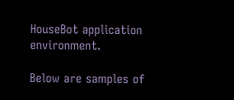HouseBot application environment.

Below are samples of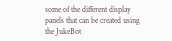some of the different display panels that can be created using the JukeBot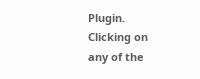Plugin.
Clicking on any of the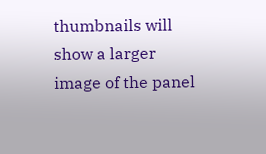thumbnails will show a larger image of the panel